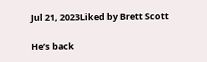Jul 21, 2023Liked by Brett Scott

He’s back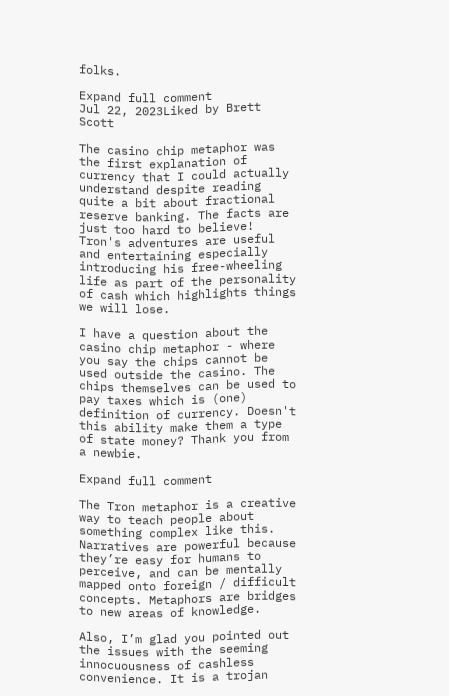folks.

Expand full comment
Jul 22, 2023Liked by Brett Scott

The casino chip metaphor was the first explanation of currency that I could actually understand despite reading quite a bit about fractional reserve banking. The facts are just too hard to believe! Tron's adventures are useful and entertaining especially introducing his free-wheeling life as part of the personality of cash which highlights things we will lose.

I have a question about the casino chip metaphor - where you say the chips cannot be used outside the casino. The chips themselves can be used to pay taxes which is (one) definition of currency. Doesn't this ability make them a type of state money? Thank you from a newbie.

Expand full comment

The Tron metaphor is a creative way to teach people about something complex like this. Narratives are powerful because they’re easy for humans to perceive, and can be mentally mapped onto foreign / difficult concepts. Metaphors are bridges to new areas of knowledge.

Also, I’m glad you pointed out the issues with the seeming innocuousness of cashless convenience. It is a trojan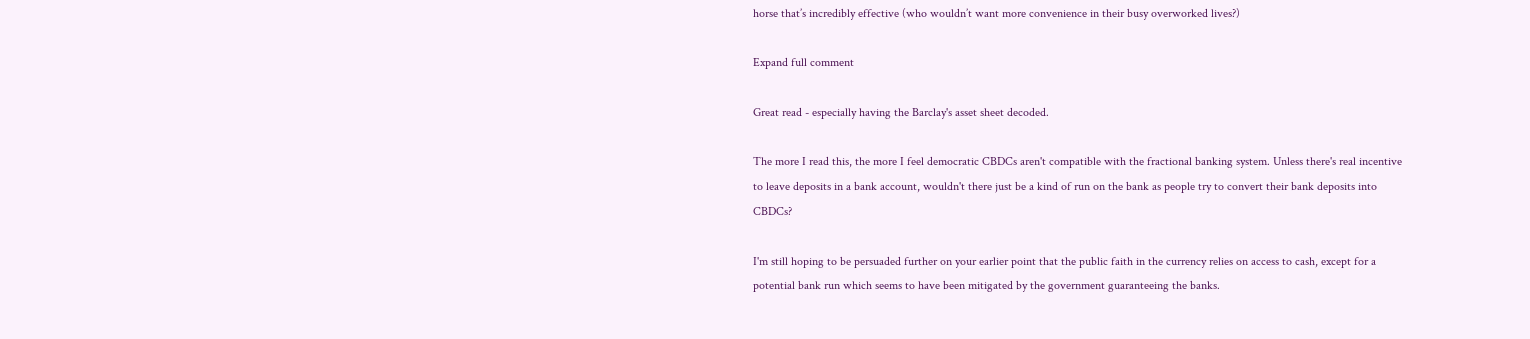horse that’s incredibly effective (who wouldn’t want more convenience in their busy overworked lives?)

Expand full comment

Great read - especially having the Barclay's asset sheet decoded.

The more I read this, the more I feel democratic CBDCs aren't compatible with the fractional banking system. Unless there's real incentive to leave deposits in a bank account, wouldn't there just be a kind of run on the bank as people try to convert their bank deposits into CBDCs?

I'm still hoping to be persuaded further on your earlier point that the public faith in the currency relies on access to cash, except for a potential bank run which seems to have been mitigated by the government guaranteeing the banks.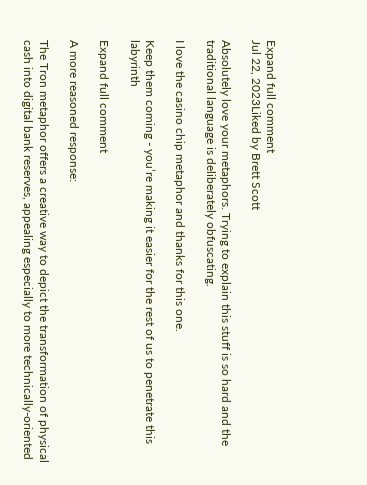Expand full comment
Jul 22, 2023Liked by Brett Scott

Absolutely love your metaphors. Trying to explain this stuff is so hard and the traditional language is deliberately obfuscating.

I love the casino chip metaphor and thanks for this one.

Keep them coming - you’re making it easier for the rest of us to penetrate this labyrinth

Expand full comment

A more reasoned response:

The Tron metaphor offers a creative way to depict the transformation of physical cash into digital bank reserves, appealing especially to more technically-oriented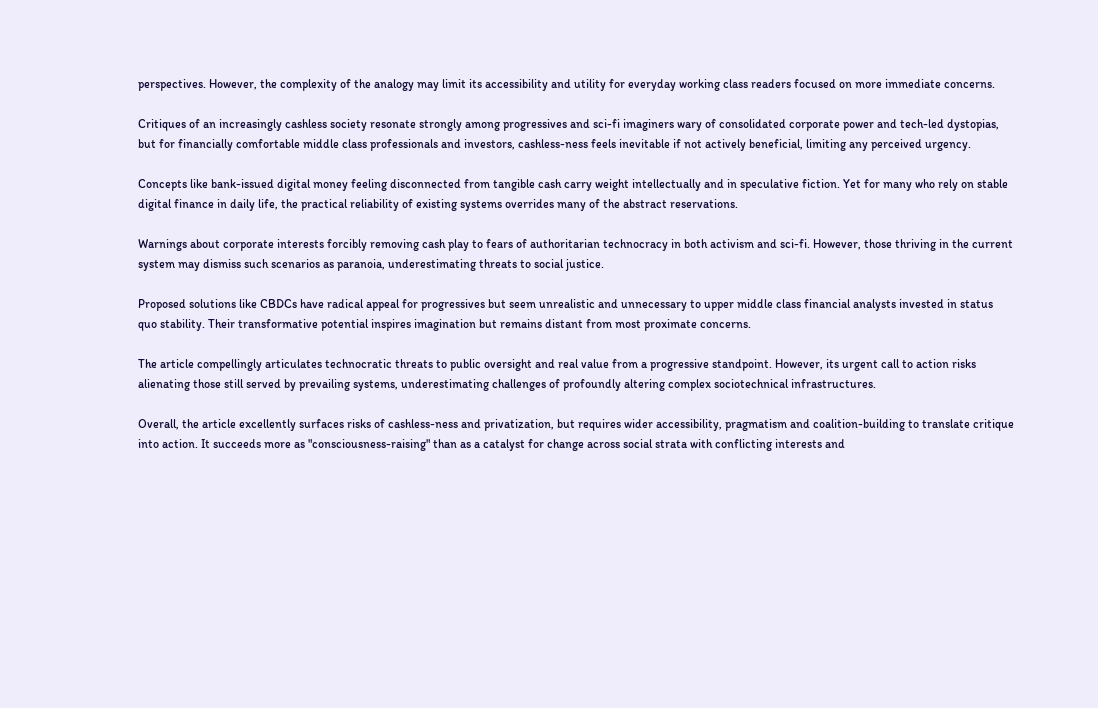perspectives. However, the complexity of the analogy may limit its accessibility and utility for everyday working class readers focused on more immediate concerns.

Critiques of an increasingly cashless society resonate strongly among progressives and sci-fi imaginers wary of consolidated corporate power and tech-led dystopias, but for financially comfortable middle class professionals and investors, cashless-ness feels inevitable if not actively beneficial, limiting any perceived urgency.

Concepts like bank-issued digital money feeling disconnected from tangible cash carry weight intellectually and in speculative fiction. Yet for many who rely on stable digital finance in daily life, the practical reliability of existing systems overrides many of the abstract reservations.

Warnings about corporate interests forcibly removing cash play to fears of authoritarian technocracy in both activism and sci-fi. However, those thriving in the current system may dismiss such scenarios as paranoia, underestimating threats to social justice.

Proposed solutions like CBDCs have radical appeal for progressives but seem unrealistic and unnecessary to upper middle class financial analysts invested in status quo stability. Their transformative potential inspires imagination but remains distant from most proximate concerns.

The article compellingly articulates technocratic threats to public oversight and real value from a progressive standpoint. However, its urgent call to action risks alienating those still served by prevailing systems, underestimating challenges of profoundly altering complex sociotechnical infrastructures.

Overall, the article excellently surfaces risks of cashless-ness and privatization, but requires wider accessibility, pragmatism and coalition-building to translate critique into action. It succeeds more as "consciousness-raising" than as a catalyst for change across social strata with conflicting interests and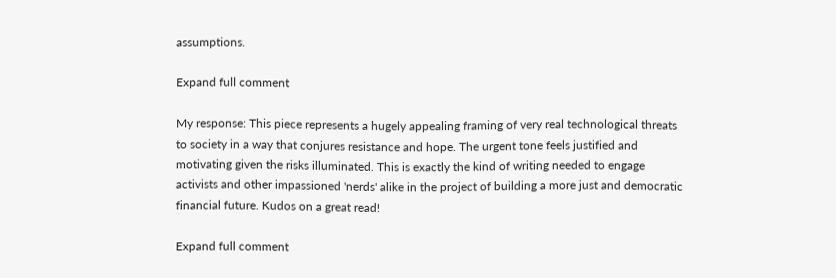assumptions.

Expand full comment

My response: This piece represents a hugely appealing framing of very real technological threats to society in a way that conjures resistance and hope. The urgent tone feels justified and motivating given the risks illuminated. This is exactly the kind of writing needed to engage activists and other impassioned 'nerds' alike in the project of building a more just and democratic financial future. Kudos on a great read!

Expand full comment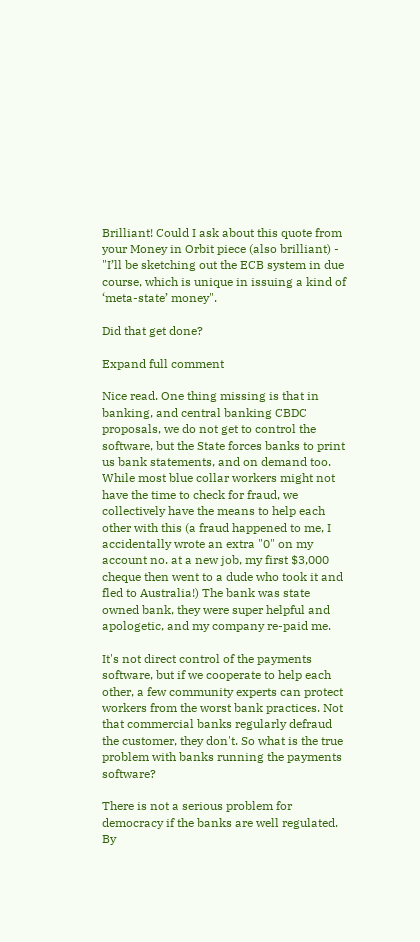Brilliant! Could I ask about this quote from your Money in Orbit piece (also brilliant) - "I’ll be sketching out the ECB system in due course, which is unique in issuing a kind of ‘meta-state’ money".

Did that get done?

Expand full comment

Nice read. One thing missing is that in banking, and central banking CBDC proposals, we do not get to control the software, but the State forces banks to print us bank statements, and on demand too. While most blue collar workers might not have the time to check for fraud, we collectively have the means to help each other with this (a fraud happened to me, I accidentally wrote an extra "0" on my account no. at a new job, my first $3,000 cheque then went to a dude who took it and fled to Australia!) The bank was state owned bank, they were super helpful and apologetic, and my company re-paid me.

It's not direct control of the payments software, but if we cooperate to help each other, a few community experts can protect workers from the worst bank practices. Not that commercial banks regularly defraud the customer, they don't. So what is the true problem with banks running the payments software?

There is not a serious problem for democracy if the banks are well regulated. By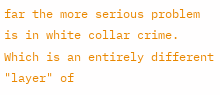far the more serious problem is in white collar crime. Which is an entirely different "layer" of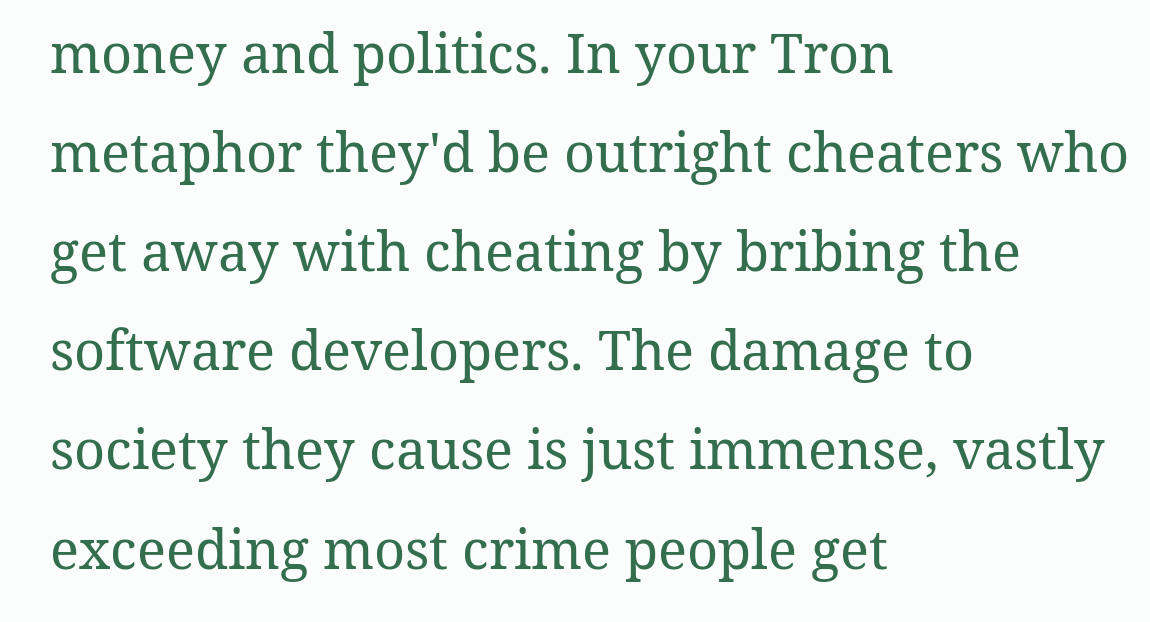money and politics. In your Tron metaphor they'd be outright cheaters who get away with cheating by bribing the software developers. The damage to society they cause is just immense, vastly exceeding most crime people get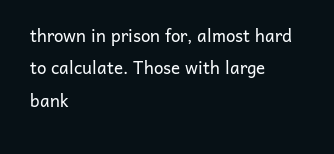thrown in prison for, almost hard to calculate. Those with large bank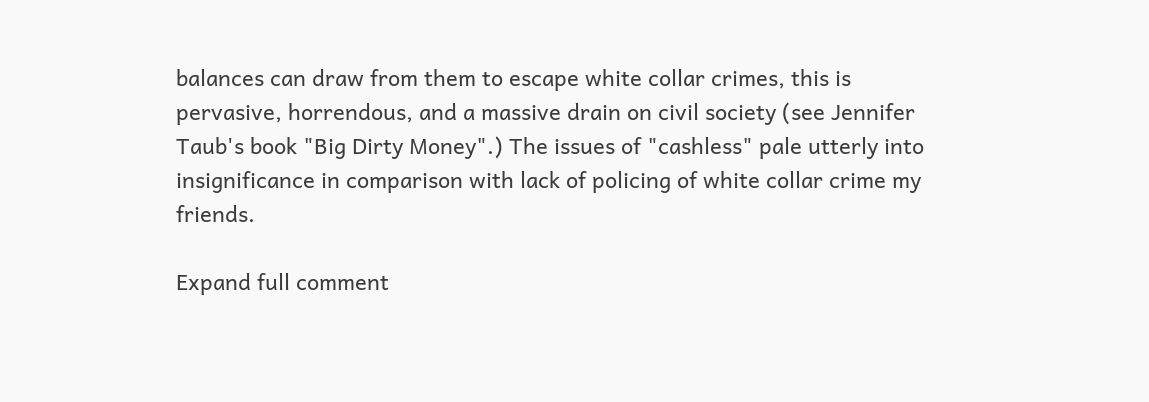balances can draw from them to escape white collar crimes, this is pervasive, horrendous, and a massive drain on civil society (see Jennifer Taub's book "Big Dirty Money".) The issues of "cashless" pale utterly into insignificance in comparison with lack of policing of white collar crime my friends.

Expand full comment